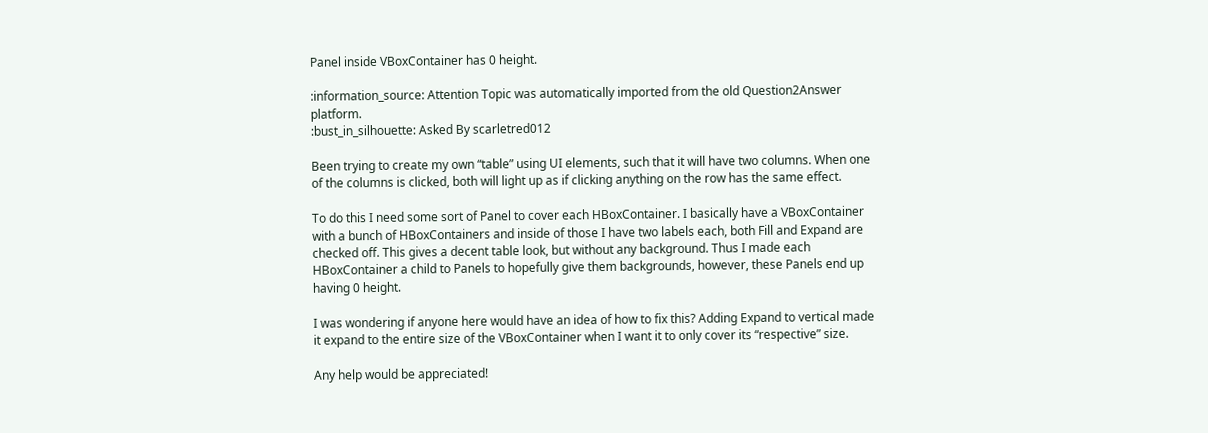Panel inside VBoxContainer has 0 height.

:information_source: Attention Topic was automatically imported from the old Question2Answer platform.
:bust_in_silhouette: Asked By scarletred012

Been trying to create my own “table” using UI elements, such that it will have two columns. When one of the columns is clicked, both will light up as if clicking anything on the row has the same effect.

To do this I need some sort of Panel to cover each HBoxContainer. I basically have a VBoxContainer with a bunch of HBoxContainers and inside of those I have two labels each, both Fill and Expand are checked off. This gives a decent table look, but without any background. Thus I made each HBoxContainer a child to Panels to hopefully give them backgrounds, however, these Panels end up having 0 height.

I was wondering if anyone here would have an idea of how to fix this? Adding Expand to vertical made it expand to the entire size of the VBoxContainer when I want it to only cover its “respective” size.

Any help would be appreciated!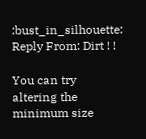:bust_in_silhouette: Reply From: Dirt ! !

You can try altering the minimum size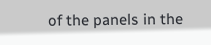of the panels in the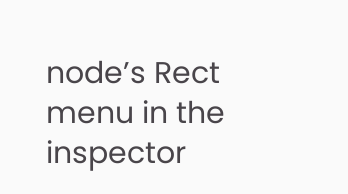node’s Rect menu in the inspector